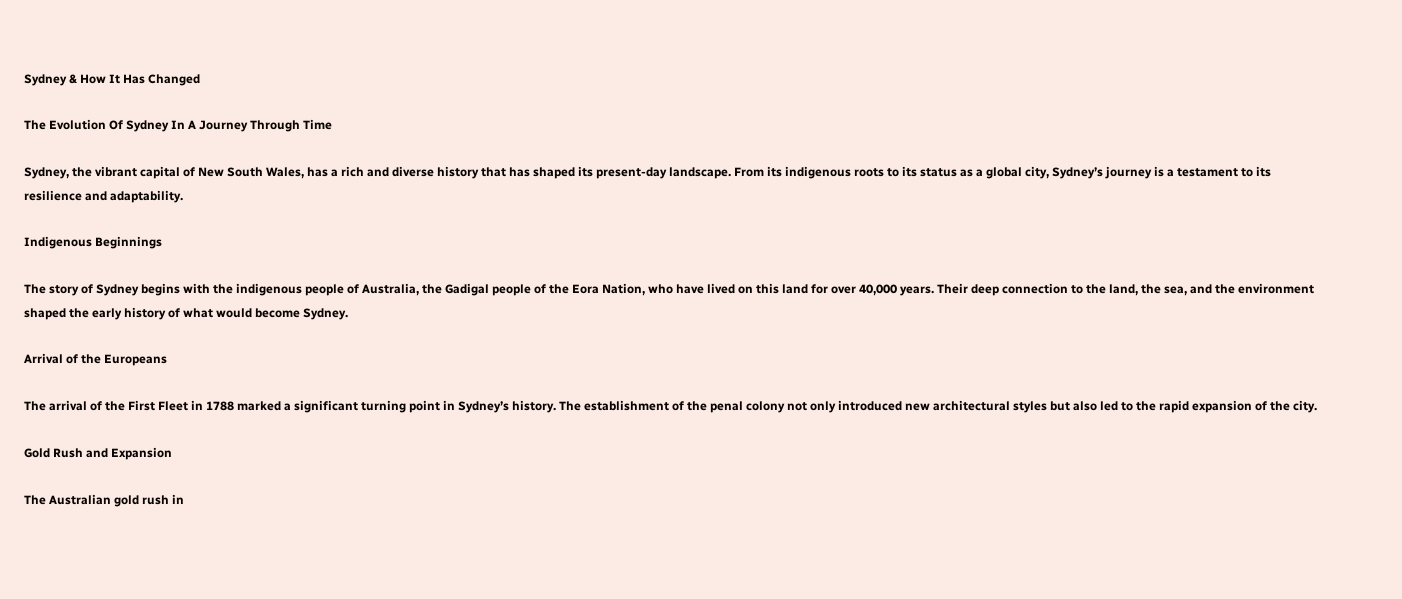Sydney & How It Has Changed

The Evolution Of Sydney In A Journey Through Time

Sydney, the vibrant capital of New South Wales, has a rich and diverse history that has shaped its present-day landscape. From its indigenous roots to its status as a global city, Sydney’s journey is a testament to its resilience and adaptability.

Indigenous Beginnings

The story of Sydney begins with the indigenous people of Australia, the Gadigal people of the Eora Nation, who have lived on this land for over 40,000 years. Their deep connection to the land, the sea, and the environment shaped the early history of what would become Sydney.

Arrival of the Europeans

The arrival of the First Fleet in 1788 marked a significant turning point in Sydney’s history. The establishment of the penal colony not only introduced new architectural styles but also led to the rapid expansion of the city.

Gold Rush and Expansion

The Australian gold rush in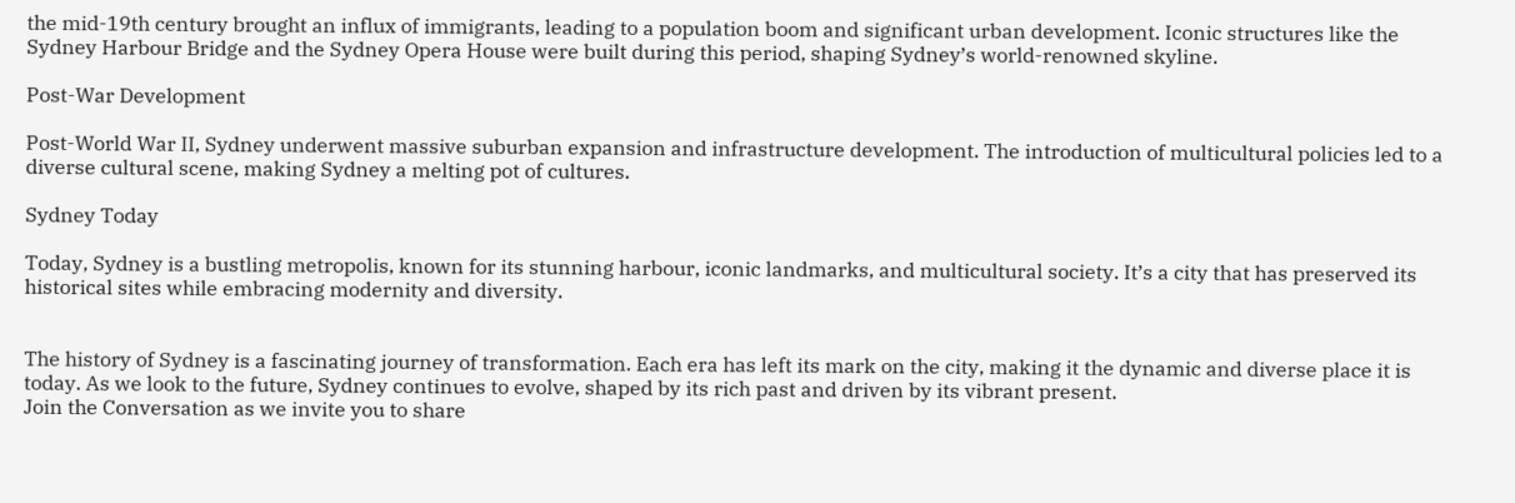the mid-19th century brought an influx of immigrants, leading to a population boom and significant urban development. Iconic structures like the Sydney Harbour Bridge and the Sydney Opera House were built during this period, shaping Sydney’s world-renowned skyline.

Post-War Development

Post-World War II, Sydney underwent massive suburban expansion and infrastructure development. The introduction of multicultural policies led to a diverse cultural scene, making Sydney a melting pot of cultures.

Sydney Today

Today, Sydney is a bustling metropolis, known for its stunning harbour, iconic landmarks, and multicultural society. It’s a city that has preserved its historical sites while embracing modernity and diversity.


The history of Sydney is a fascinating journey of transformation. Each era has left its mark on the city, making it the dynamic and diverse place it is today. As we look to the future, Sydney continues to evolve, shaped by its rich past and driven by its vibrant present.
Join the Conversation as we invite you to share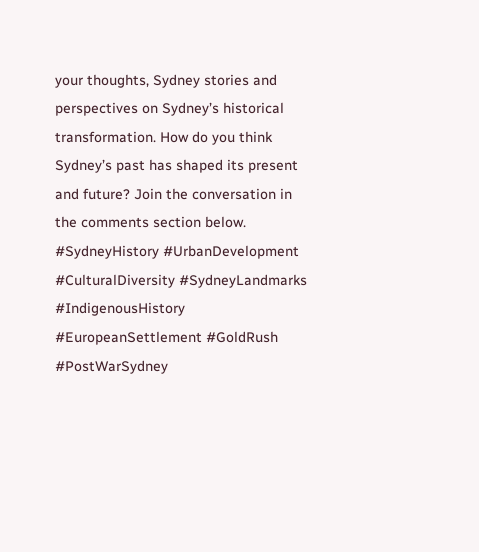your thoughts, Sydney stories and perspectives on Sydney’s historical transformation. How do you think Sydney’s past has shaped its present and future? Join the conversation in the comments section below.
#SydneyHistory #UrbanDevelopment #CulturalDiversity #SydneyLandmarks #IndigenousHistory #EuropeanSettlement #GoldRush #PostWarSydney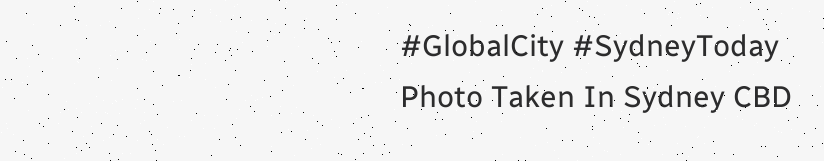#GlobalCity #SydneyToday
Photo Taken In Sydney CBD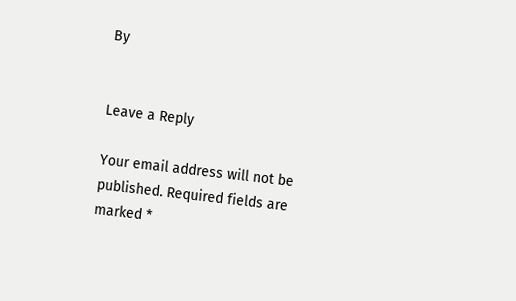By


Leave a Reply

Your email address will not be published. Required fields are marked *